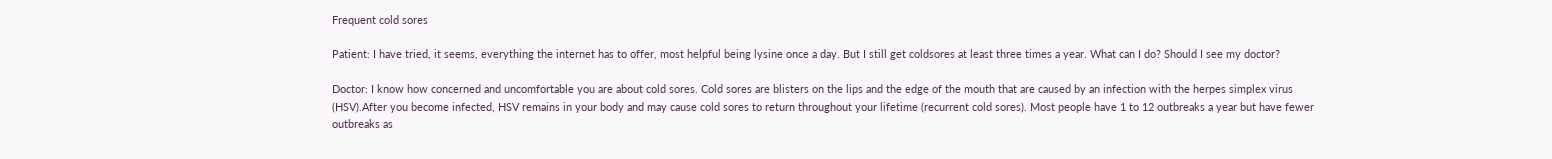Frequent cold sores

Patient: I have tried, it seems, everything the internet has to offer, most helpful being lysine once a day. But I still get coldsores at least three times a year. What can I do? Should I see my doctor?

Doctor: I know how concerned and uncomfortable you are about cold sores. Cold sores are blisters on the lips and the edge of the mouth that are caused by an infection with the herpes simplex virus (HSV).After you become infected, HSV remains in your body and may cause cold sores to return throughout your lifetime (recurrent cold sores). Most people have 1 to 12 outbreaks a year but have fewer outbreaks as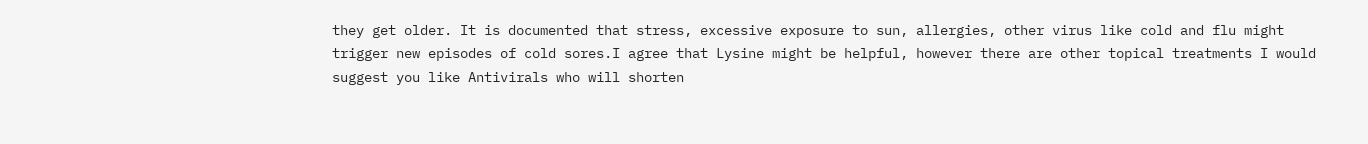they get older. It is documented that stress, excessive exposure to sun, allergies, other virus like cold and flu might trigger new episodes of cold sores.I agree that Lysine might be helpful, however there are other topical treatments I would suggest you like Antivirals who will shorten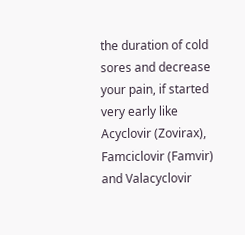the duration of cold sores and decrease your pain, if started very early like Acyclovir (Zovirax), Famciclovir (Famvir) and Valacyclovir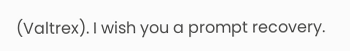(Valtrex). I wish you a prompt recovery.